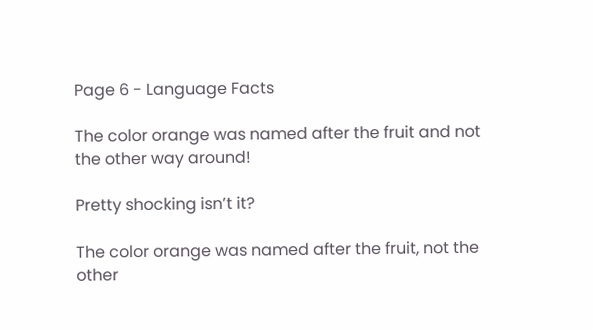Page 6 - Language Facts

The color orange was named after the fruit and not the other way around!

Pretty shocking isn’t it?

The color orange was named after the fruit, not the other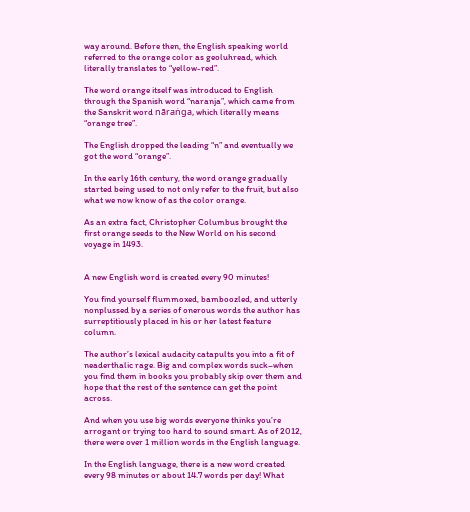way around. Before then, the English speaking world referred to the orange color as geoluhread, which literally translates to “yellow-red”.

The word orange itself was introduced to English through the Spanish word “naranja”, which came from the Sanskrit word nāraṅga, which literally means “orange tree”.

The English dropped the leading “n” and eventually we got the word “orange”.

In the early 16th century, the word orange gradually started being used to not only refer to the fruit, but also what we now know of as the color orange.

As an extra fact, Christopher Columbus brought the first orange seeds to the New World on his second voyage in 1493.


A new English word is created every 90 minutes!

You find yourself flummoxed, bamboozled, and utterly nonplussed by a series of onerous words the author has surreptitiously placed in his or her latest feature column.

The author’s lexical audacity catapults you into a fit of neaderthalic rage. Big and complex words suck–when you find them in books you probably skip over them and hope that the rest of the sentence can get the point across.

And when you use big words everyone thinks you’re arrogant or trying too hard to sound smart. As of 2012, there were over 1 million words in the English language.

In the English language, there is a new word created every 98 minutes or about 14.7 words per day! What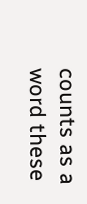counts as a word these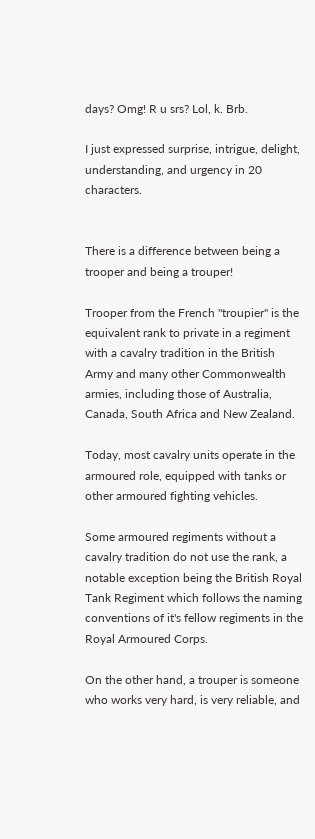days? Omg! R u srs? Lol, k. Brb.

I just expressed surprise, intrigue, delight, understanding, and urgency in 20 characters.


There is a difference between being a trooper and being a trouper!

Trooper from the French "troupier" is the equivalent rank to private in a regiment with a cavalry tradition in the British Army and many other Commonwealth armies, including those of Australia, Canada, South Africa and New Zealand.

Today, most cavalry units operate in the armoured role, equipped with tanks or other armoured fighting vehicles.

Some armoured regiments without a cavalry tradition do not use the rank, a notable exception being the British Royal Tank Regiment which follows the naming conventions of it's fellow regiments in the Royal Armoured Corps.

On the other hand, a trouper is someone who works very hard, is very reliable, and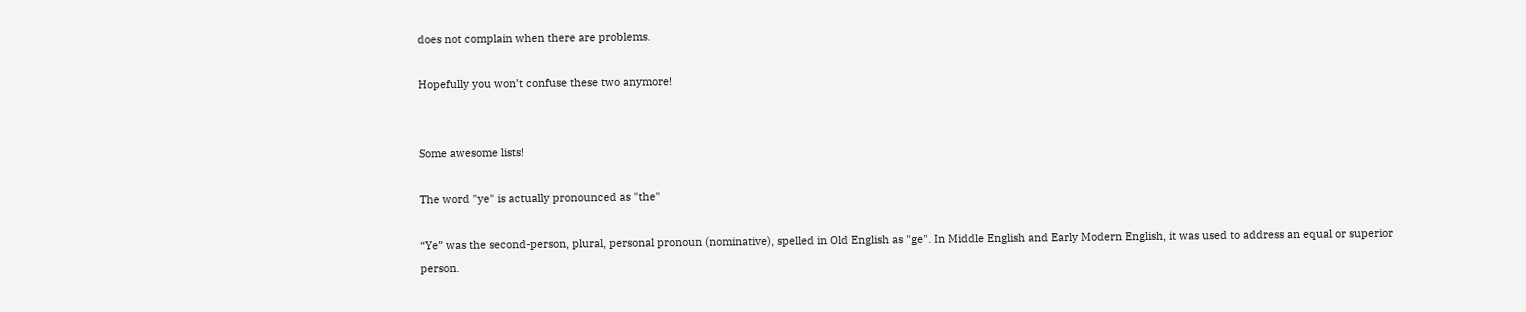does not complain when there are problems.

Hopefully you won’t confuse these two anymore!


Some awesome lists!

The word "ye" is actually pronounced as "the"

“Ye” was the second-person, plural, personal pronoun (nominative), spelled in Old English as "ge". In Middle English and Early Modern English, it was used to address an equal or superior person.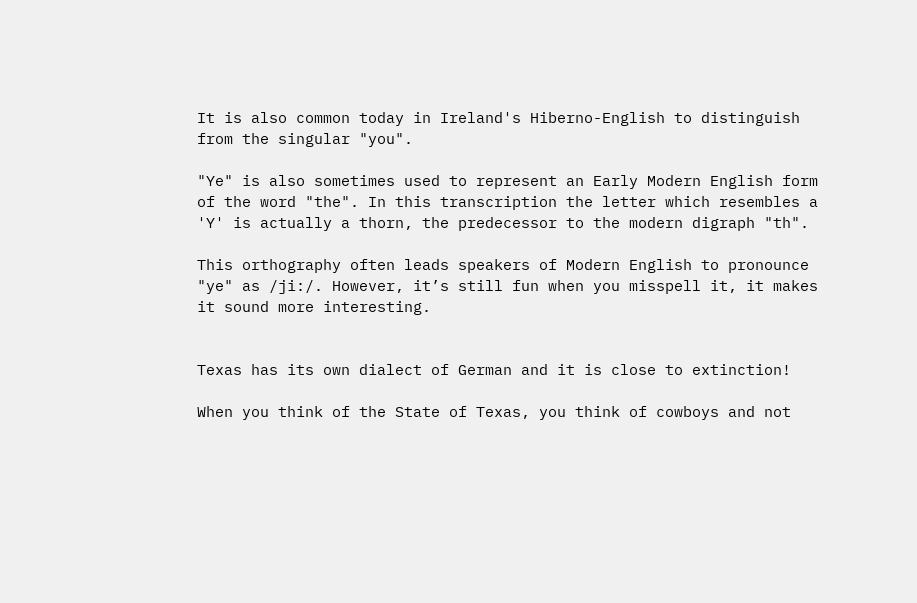It is also common today in Ireland's Hiberno-English to distinguish from the singular "you".

"Ye" is also sometimes used to represent an Early Modern English form of the word "the". In this transcription the letter which resembles a 'Y' is actually a thorn, the predecessor to the modern digraph "th".

This orthography often leads speakers of Modern English to pronounce "ye" as /ji:/. However, it’s still fun when you misspell it, it makes it sound more interesting.


Texas has its own dialect of German and it is close to extinction!

When you think of the State of Texas, you think of cowboys and not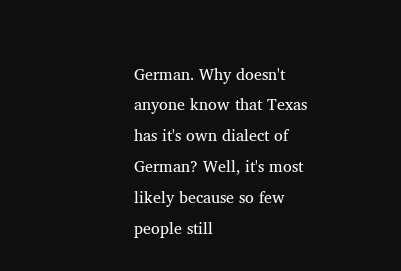German. Why doesn't anyone know that Texas has it's own dialect of German? Well, it's most likely because so few people still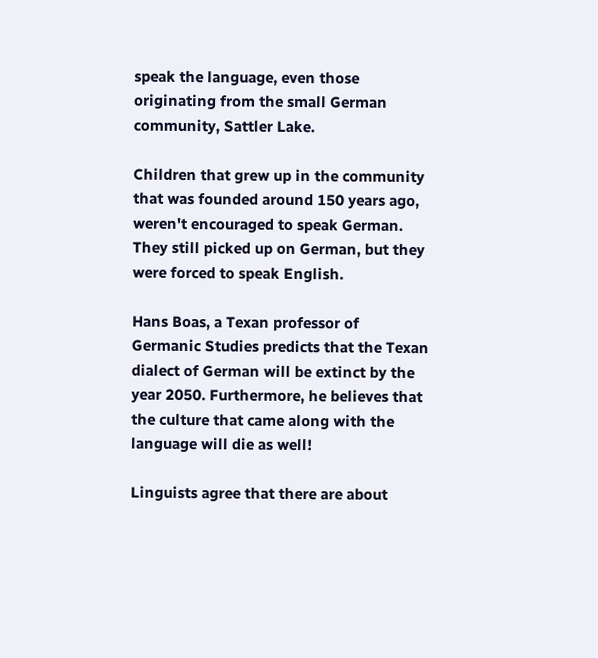speak the language, even those originating from the small German community, Sattler Lake.

Children that grew up in the community that was founded around 150 years ago, weren't encouraged to speak German. They still picked up on German, but they were forced to speak English.

Hans Boas, a Texan professor of Germanic Studies predicts that the Texan dialect of German will be extinct by the year 2050. Furthermore, he believes that the culture that came along with the language will die as well!

Linguists agree that there are about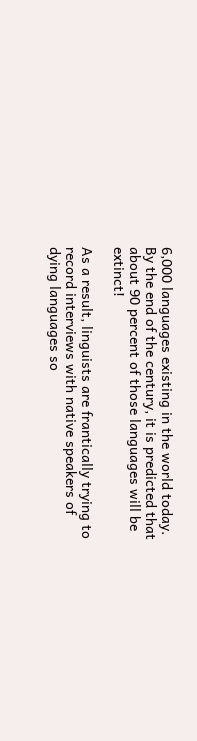6,000 languages existing in the world today. By the end of the century, it is predicted that about 90 percent of those languages will be extinct!

As a result, linguists are frantically trying to record interviews with native speakers of dying languages so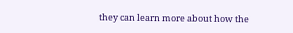they can learn more about how the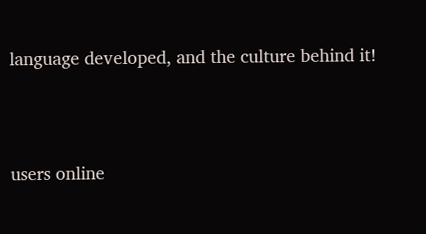language developed, and the culture behind it!



users online